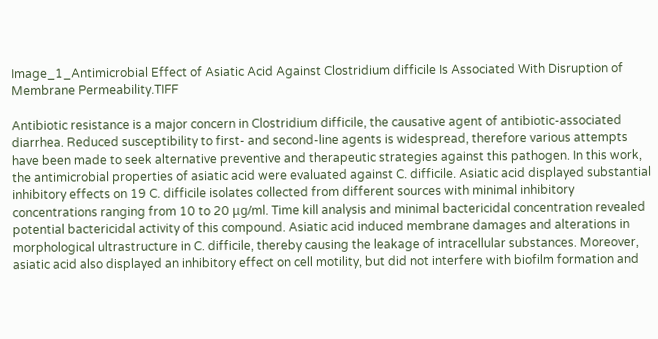Image_1_Antimicrobial Effect of Asiatic Acid Against Clostridium difficile Is Associated With Disruption of Membrane Permeability.TIFF

Antibiotic resistance is a major concern in Clostridium difficile, the causative agent of antibiotic-associated diarrhea. Reduced susceptibility to first- and second-line agents is widespread, therefore various attempts have been made to seek alternative preventive and therapeutic strategies against this pathogen. In this work, the antimicrobial properties of asiatic acid were evaluated against C. difficile. Asiatic acid displayed substantial inhibitory effects on 19 C. difficile isolates collected from different sources with minimal inhibitory concentrations ranging from 10 to 20 μg/ml. Time kill analysis and minimal bactericidal concentration revealed potential bactericidal activity of this compound. Asiatic acid induced membrane damages and alterations in morphological ultrastructure in C. difficile, thereby causing the leakage of intracellular substances. Moreover, asiatic acid also displayed an inhibitory effect on cell motility, but did not interfere with biofilm formation and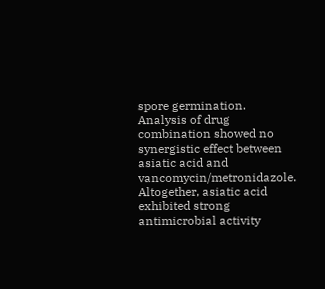spore germination. Analysis of drug combination showed no synergistic effect between asiatic acid and vancomycin/metronidazole. Altogether, asiatic acid exhibited strong antimicrobial activity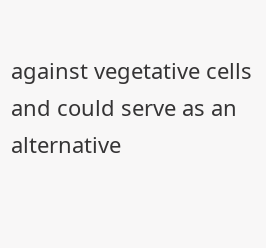against vegetative cells and could serve as an alternative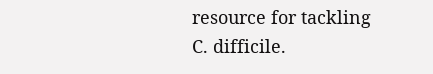resource for tackling C. difficile.